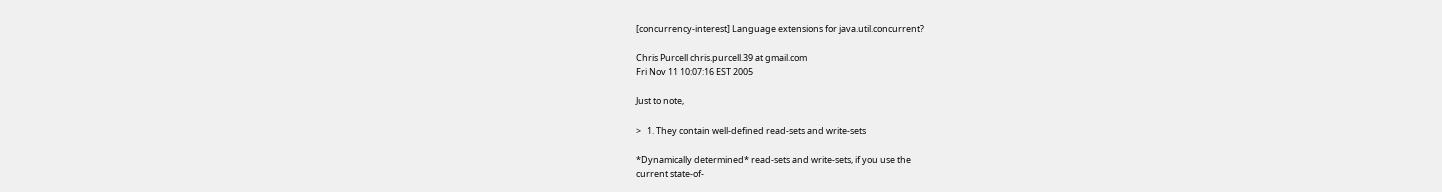[concurrency-interest] Language extensions for java.util.concurrent?

Chris Purcell chris.purcell.39 at gmail.com
Fri Nov 11 10:07:16 EST 2005

Just to note,

>   1. They contain well-defined read-sets and write-sets

*Dynamically determined* read-sets and write-sets, if you use the
current state-of-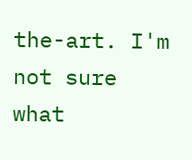the-art. I'm not sure what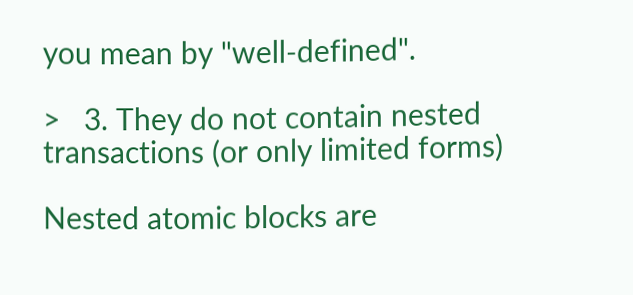you mean by "well-defined".

>   3. They do not contain nested transactions (or only limited forms)

Nested atomic blocks are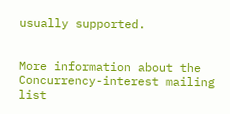usually supported.


More information about the Concurrency-interest mailing list